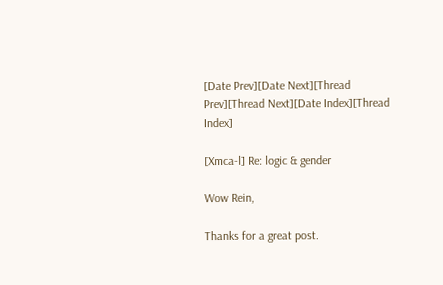[Date Prev][Date Next][Thread Prev][Thread Next][Date Index][Thread Index]

[Xmca-l] Re: logic & gender

Wow Rein,

Thanks for a great post.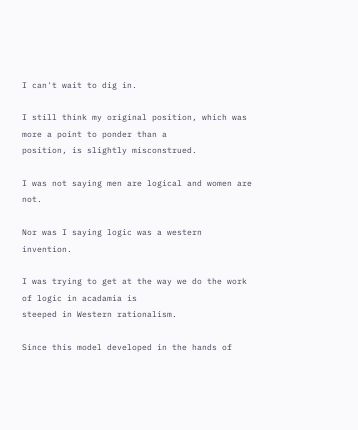I can't wait to dig in.

I still think my original position, which was more a point to ponder than a
position, is slightly misconstrued.

I was not saying men are logical and women are not.

Nor was I saying logic was a western invention.

I was trying to get at the way we do the work of logic in acadamia is
steeped in Western rationalism.

Since this model developed in the hands of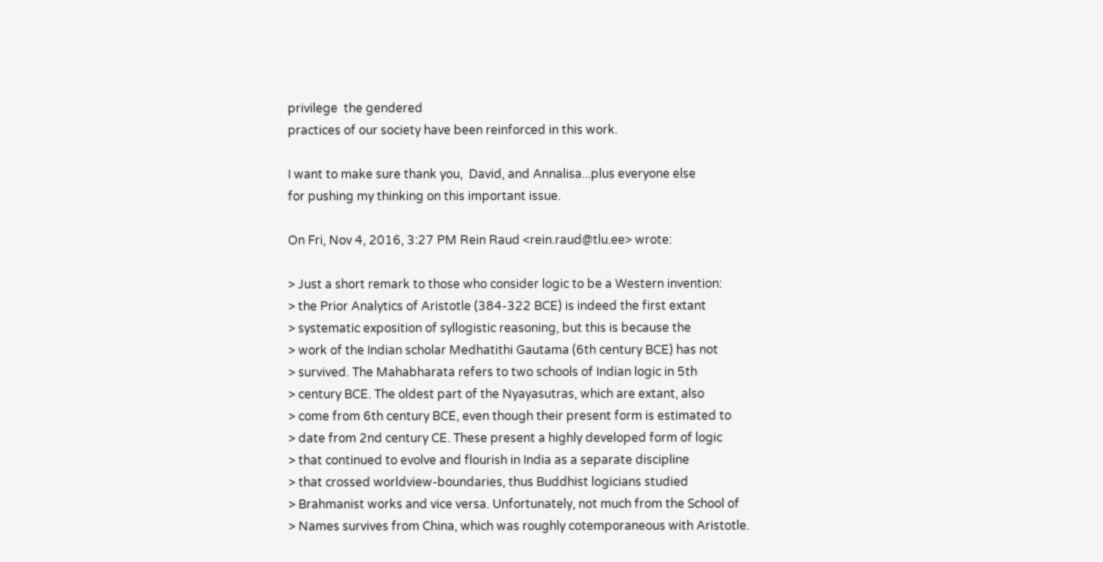privilege  the gendered
practices of our society have been reinforced in this work.

I want to make sure thank you,  David, and Annalisa...plus everyone else
for pushing my thinking on this important issue.

On Fri, Nov 4, 2016, 3:27 PM Rein Raud <rein.raud@tlu.ee> wrote:

> Just a short remark to those who consider logic to be a Western invention:
> the Prior Analytics of Aristotle (384-322 BCE) is indeed the first extant
> systematic exposition of syllogistic reasoning, but this is because the
> work of the Indian scholar Medhatithi Gautama (6th century BCE) has not
> survived. The Mahabharata refers to two schools of Indian logic in 5th
> century BCE. The oldest part of the Nyayasutras, which are extant, also
> come from 6th century BCE, even though their present form is estimated to
> date from 2nd century CE. These present a highly developed form of logic
> that continued to evolve and flourish in India as a separate discipline
> that crossed worldview-boundaries, thus Buddhist logicians studied
> Brahmanist works and vice versa. Unfortunately, not much from the School of
> Names survives from China, which was roughly cotemporaneous with Aristotle.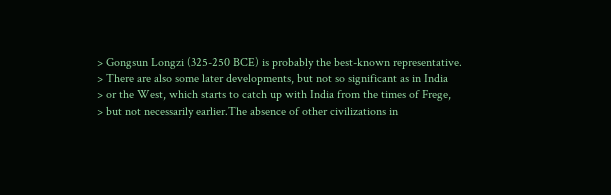> Gongsun Longzi (325-250 BCE) is probably the best-known representative.
> There are also some later developments, but not so significant as in India
> or the West, which starts to catch up with India from the times of Frege,
> but not necessarily earlier.The absence of other civilizations in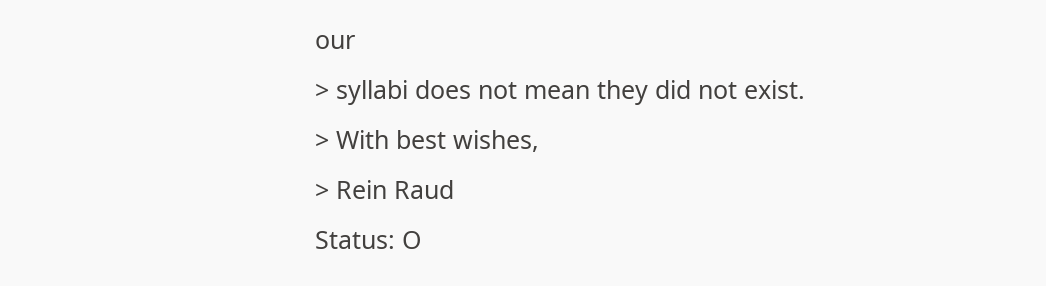our
> syllabi does not mean they did not exist.
> With best wishes,
> Rein Raud
Status: O